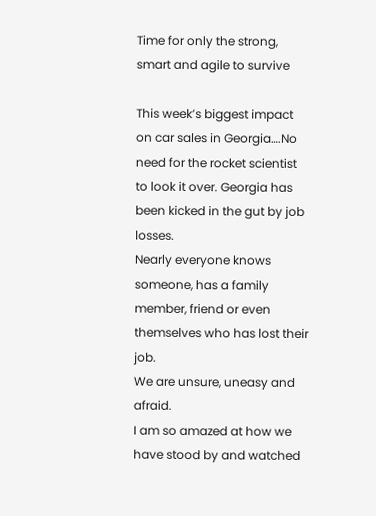Time for only the strong, smart and agile to survive

This week’s biggest impact on car sales in Georgia….No need for the rocket scientist to look it over. Georgia has been kicked in the gut by job losses.
Nearly everyone knows someone, has a family member, friend or even themselves who has lost their job.
We are unsure, uneasy and afraid.
I am so amazed at how we have stood by and watched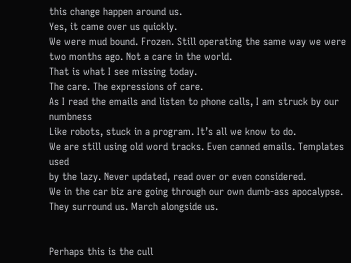this change happen around us.
Yes, it came over us quickly.
We were mud bound. Frozen. Still operating the same way we were two months ago. Not a care in the world.
That is what I see missing today.
The care. The expressions of care.
As I read the emails and listen to phone calls, I am struck by our numbness
Like robots, stuck in a program. It’s all we know to do.
We are still using old word tracks. Even canned emails. Templates used
by the lazy. Never updated, read over or even considered.
We in the car biz are going through our own dumb-ass apocalypse.
They surround us. March alongside us.


Perhaps this is the cull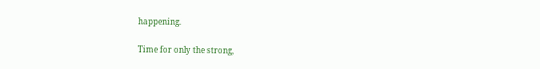happening.

Time for only the strong,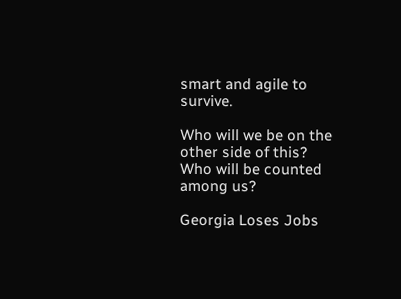smart and agile to survive.

Who will we be on the other side of this?
Who will be counted among us?

Georgia Loses Jobs